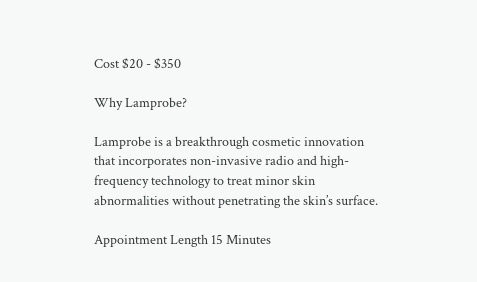Cost $20 - $350

Why Lamprobe?

Lamprobe is a breakthrough cosmetic innovation that incorporates non-invasive radio and high-frequency technology to treat minor skin abnormalities without penetrating the skin’s surface.

Appointment Length 15 Minutes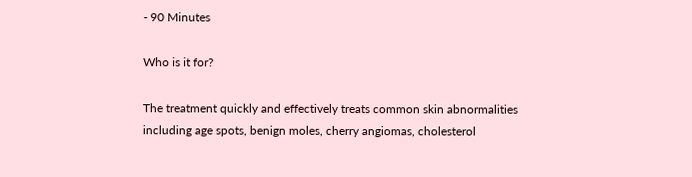- 90 Minutes

Who is it for?

The treatment quickly and effectively treats common skin abnormalities including age spots, benign moles, cherry angiomas, cholesterol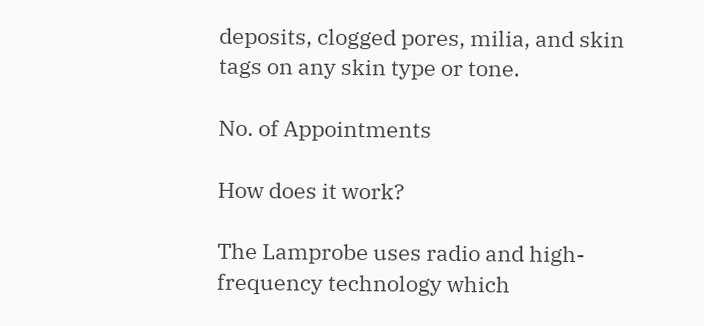deposits, clogged pores, milia, and skin tags on any skin type or tone.

No. of Appointments

How does it work?

The Lamprobe uses radio and high-frequency technology which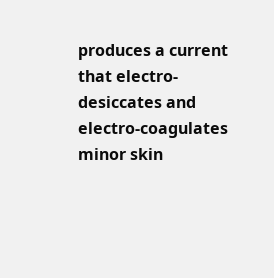produces a current that electro-desiccates and electro-coagulates minor skin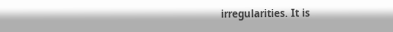irregularities. It is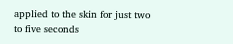applied to the skin for just two to five seconds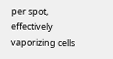per spot, effectively vaporizing cells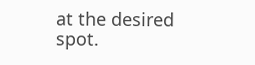at the desired spot.